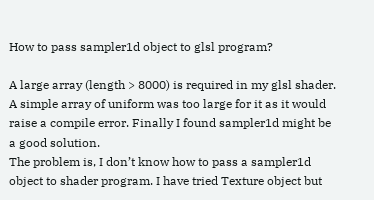How to pass sampler1d object to glsl program?

A large array (length > 8000) is required in my glsl shader. A simple array of uniform was too large for it as it would raise a compile error. Finally I found sampler1d might be a good solution.
The problem is, I don’t know how to pass a sampler1d object to shader program. I have tried Texture object but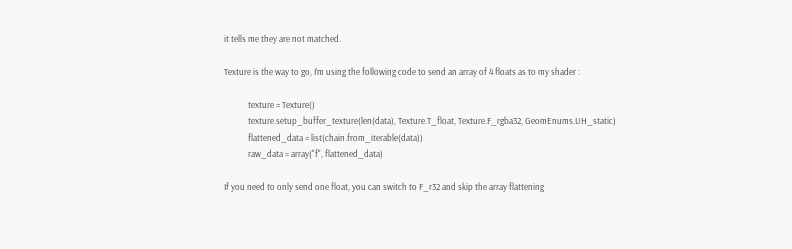it tells me they are not matched.

Texture is the way to go, I’m using the following code to send an array of 4 floats as to my shader :

            texture = Texture()
            texture.setup_buffer_texture(len(data), Texture.T_float, Texture.F_rgba32, GeomEnums.UH_static)
            flattened_data = list(chain.from_iterable(data))
            raw_data = array("f", flattened_data)

If you need to only send one float, you can switch to F_r32 and skip the array flattening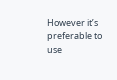However it’s preferable to use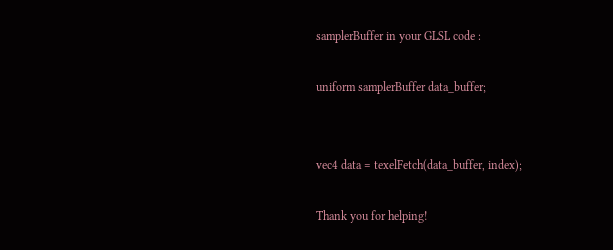samplerBuffer in your GLSL code :

uniform samplerBuffer data_buffer;


vec4 data = texelFetch(data_buffer, index);

Thank you for helping!